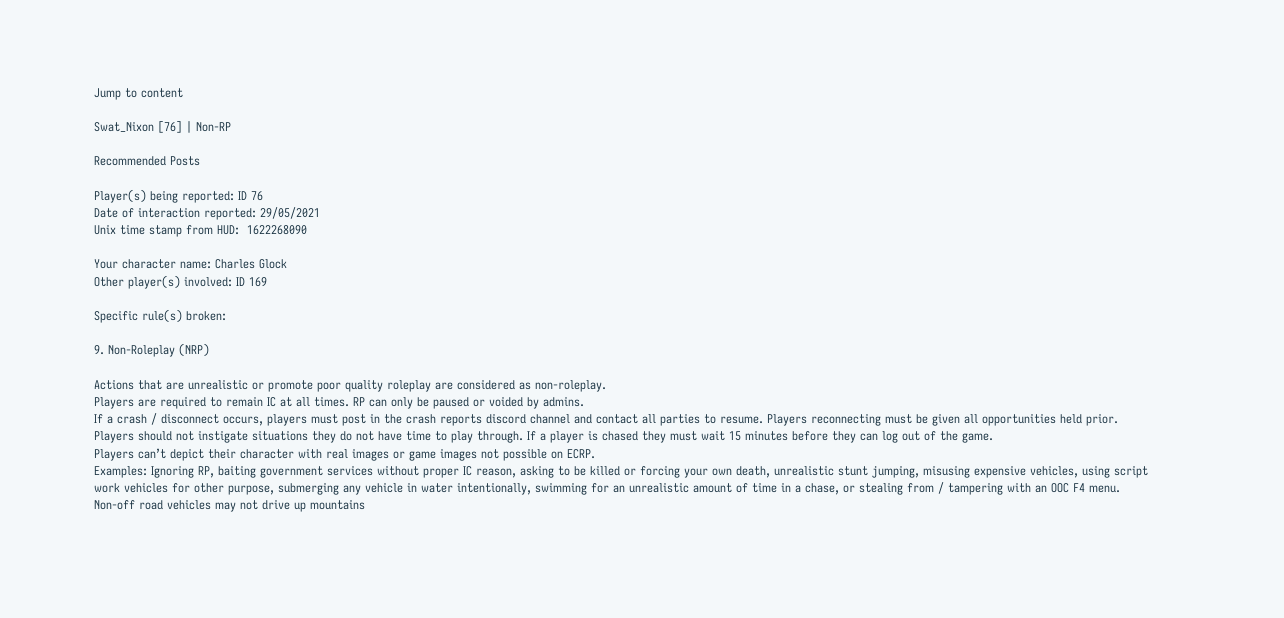Jump to content

Swat_Nixon [76] | Non-RP

Recommended Posts

Player(s) being reported: ID 76
Date of interaction reported: 29/05/2021
Unix time stamp from HUD:  1622268090

Your character name: Charles Glock
Other player(s) involved: ID 169

Specific rule(s) broken:

9. Non-Roleplay (NRP)

Actions that are unrealistic or promote poor quality roleplay are considered as non-roleplay.
Players are required to remain IC at all times. RP can only be paused or voided by admins.
If a crash / disconnect occurs, players must post in the crash reports discord channel and contact all parties to resume. Players reconnecting must be given all opportunities held prior.
Players should not instigate situations they do not have time to play through. If a player is chased they must wait 15 minutes before they can log out of the game.
Players can’t depict their character with real images or game images not possible on ECRP.
Examples: Ignoring RP, baiting government services without proper IC reason, asking to be killed or forcing your own death, unrealistic stunt jumping, misusing expensive vehicles, using script work vehicles for other purpose, submerging any vehicle in water intentionally, swimming for an unrealistic amount of time in a chase, or stealing from / tampering with an OOC F4 menu.
Non-off road vehicles may not drive up mountains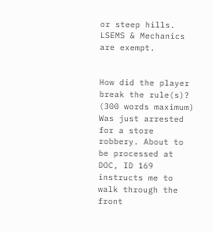or steep hills. LSEMS & Mechanics are exempt.


How did the player break the rule(s)?  (300 words maximum)
Was just arrested for a store robbery. About to be processed at DOC, ID 169 instructs me to walk through the front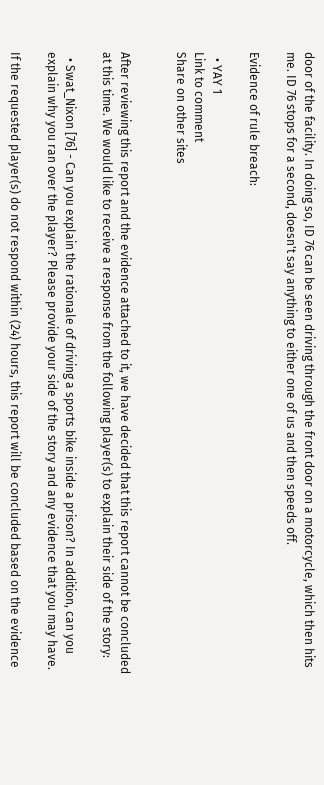door of the facility. In doing so, ID 76 can be seen driving through the front door on a motorcycle, which then hits me. ID 76 stops for a second, doesn't say anything to either one of us and then speeds off.

Evidence of rule breach:

  • YAY 1
Link to comment
Share on other sites


After reviewing this report and the evidence attached to it, we have decided that this report cannot be concluded at this time. We would like to receive a response from the following player(s) to explain their side of the story:

  • Swat_Nixon [76] - Can you explain the rationale of driving a sports bike inside a prison? In addition, can you explain why you ran over the player? Please provide your side of the story and any evidence that you may have.

If the requested player(s) do not respond within (24) hours, this report will be concluded based on the evidence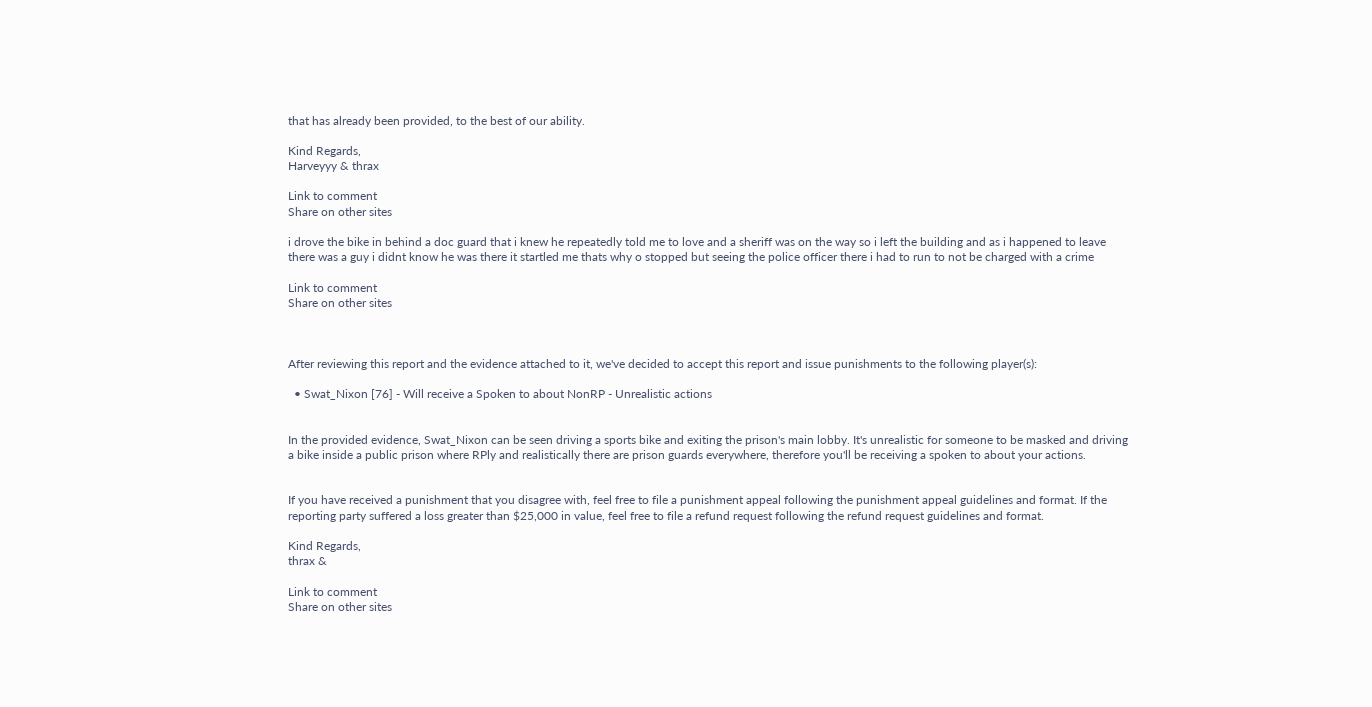that has already been provided, to the best of our ability.

Kind Regards,
Harveyyy & thrax

Link to comment
Share on other sites

i drove the bike in behind a doc guard that i knew he repeatedly told me to love and a sheriff was on the way so i left the building and as i happened to leave there was a guy i didnt know he was there it startled me thats why o stopped but seeing the police officer there i had to run to not be charged with a crime

Link to comment
Share on other sites



After reviewing this report and the evidence attached to it, we've decided to accept this report and issue punishments to the following player(s):

  • Swat_Nixon [76] - Will receive a Spoken to about NonRP - Unrealistic actions


In the provided evidence, Swat_Nixon can be seen driving a sports bike and exiting the prison's main lobby. It's unrealistic for someone to be masked and driving a bike inside a public prison where RPly and realistically there are prison guards everywhere, therefore you'll be receiving a spoken to about your actions.


If you have received a punishment that you disagree with, feel free to file a punishment appeal following the punishment appeal guidelines and format. If the reporting party suffered a loss greater than $25,000 in value, feel free to file a refund request following the refund request guidelines and format.

Kind Regards,
thrax &

Link to comment
Share on other sites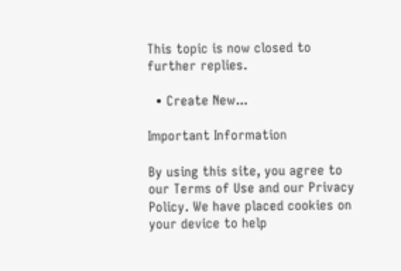This topic is now closed to further replies.

  • Create New...

Important Information

By using this site, you agree to our Terms of Use and our Privacy Policy. We have placed cookies on your device to help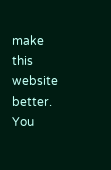make this website better. You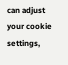can adjust your cookie settings,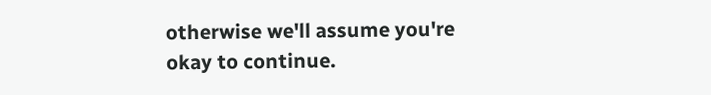otherwise we'll assume you're okay to continue.